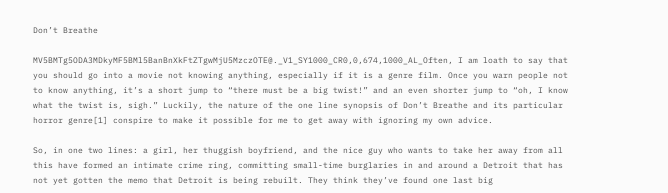Don’t Breathe

MV5BMTg5ODA3MDkyMF5BMl5BanBnXkFtZTgwMjU5MzczOTE@._V1_SY1000_CR0,0,674,1000_AL_Often, I am loath to say that you should go into a movie not knowing anything, especially if it is a genre film. Once you warn people not to know anything, it’s a short jump to “there must be a big twist!” and an even shorter jump to “oh, I know what the twist is, sigh.” Luckily, the nature of the one line synopsis of Don’t Breathe and its particular horror genre[1] conspire to make it possible for me to get away with ignoring my own advice.

So, in one two lines: a girl, her thuggish boyfriend, and the nice guy who wants to take her away from all this have formed an intimate crime ring, committing small-time burglaries in and around a Detroit that has not yet gotten the memo that Detroit is being rebuilt. They think they’ve found one last big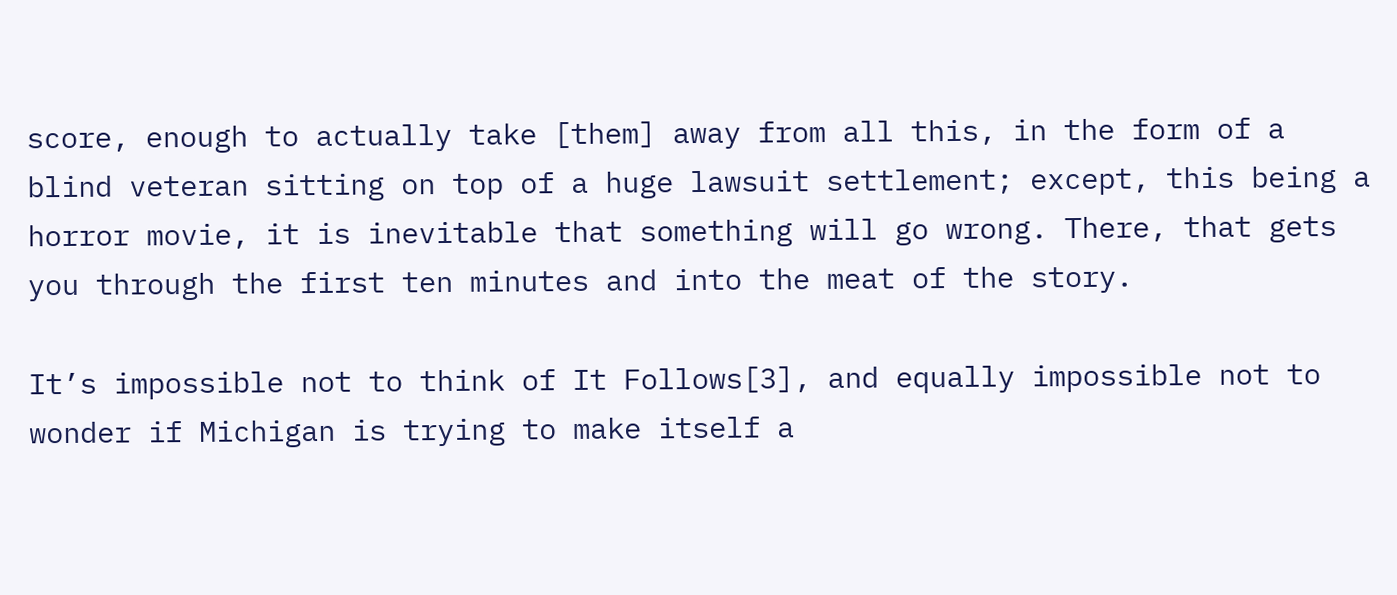score, enough to actually take [them] away from all this, in the form of a blind veteran sitting on top of a huge lawsuit settlement; except, this being a horror movie, it is inevitable that something will go wrong. There, that gets you through the first ten minutes and into the meat of the story.

It’s impossible not to think of It Follows[3], and equally impossible not to wonder if Michigan is trying to make itself a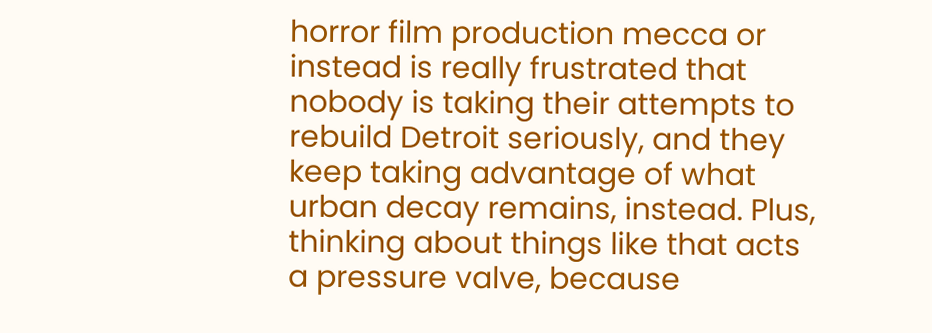horror film production mecca or instead is really frustrated that nobody is taking their attempts to rebuild Detroit seriously, and they keep taking advantage of what urban decay remains, instead. Plus, thinking about things like that acts a pressure valve, because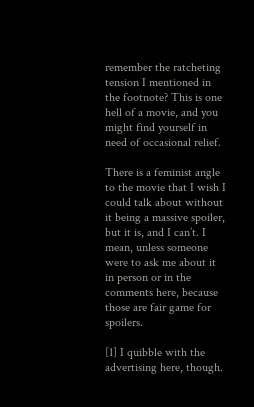remember the ratcheting tension I mentioned in the footnote? This is one hell of a movie, and you might find yourself in need of occasional relief.

There is a feminist angle to the movie that I wish I could talk about without it being a massive spoiler, but it is, and I can’t. I mean, unless someone were to ask me about it in person or in the comments here, because those are fair game for spoilers.

[1] I quibble with the advertising here, though.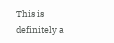This is definitely a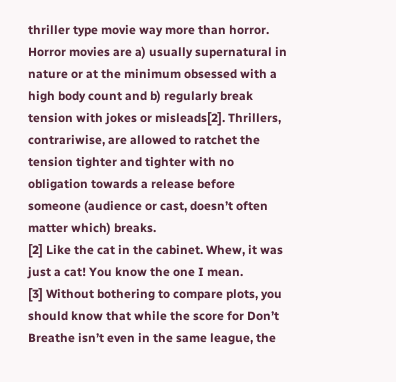thriller type movie way more than horror. Horror movies are a) usually supernatural in nature or at the minimum obsessed with a high body count and b) regularly break tension with jokes or misleads[2]. Thrillers, contrariwise, are allowed to ratchet the tension tighter and tighter with no obligation towards a release before someone (audience or cast, doesn’t often matter which) breaks.
[2] Like the cat in the cabinet. Whew, it was just a cat! You know the one I mean.
[3] Without bothering to compare plots, you should know that while the score for Don’t Breathe isn’t even in the same league, the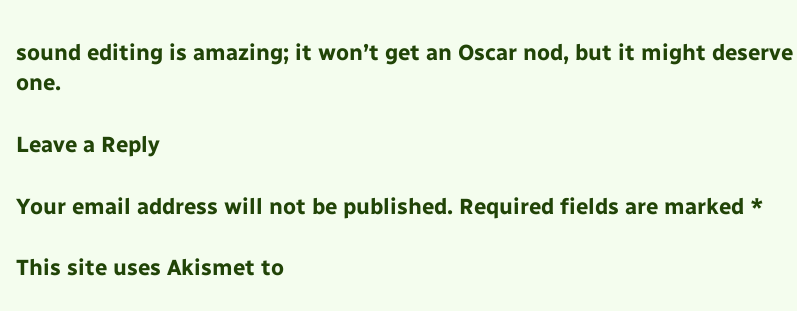sound editing is amazing; it won’t get an Oscar nod, but it might deserve one.

Leave a Reply

Your email address will not be published. Required fields are marked *

This site uses Akismet to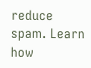reduce spam. Learn how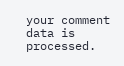your comment data is processed.